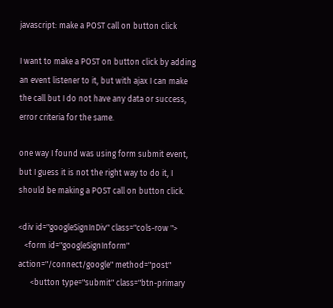javascript: make a POST call on button click

I want to make a POST on button click by adding an event listener to it, but with ajax I can make the call but I do not have any data or success, error criteria for the same.

one way I found was using form submit event, but I guess it is not the right way to do it, I should be making a POST call on button click.

<div id="googleSignInDiv" class="cols-row ">
   <form id="googleSignInform" action="/connect/google" method="post"
      <button type="submit" class="btn-primary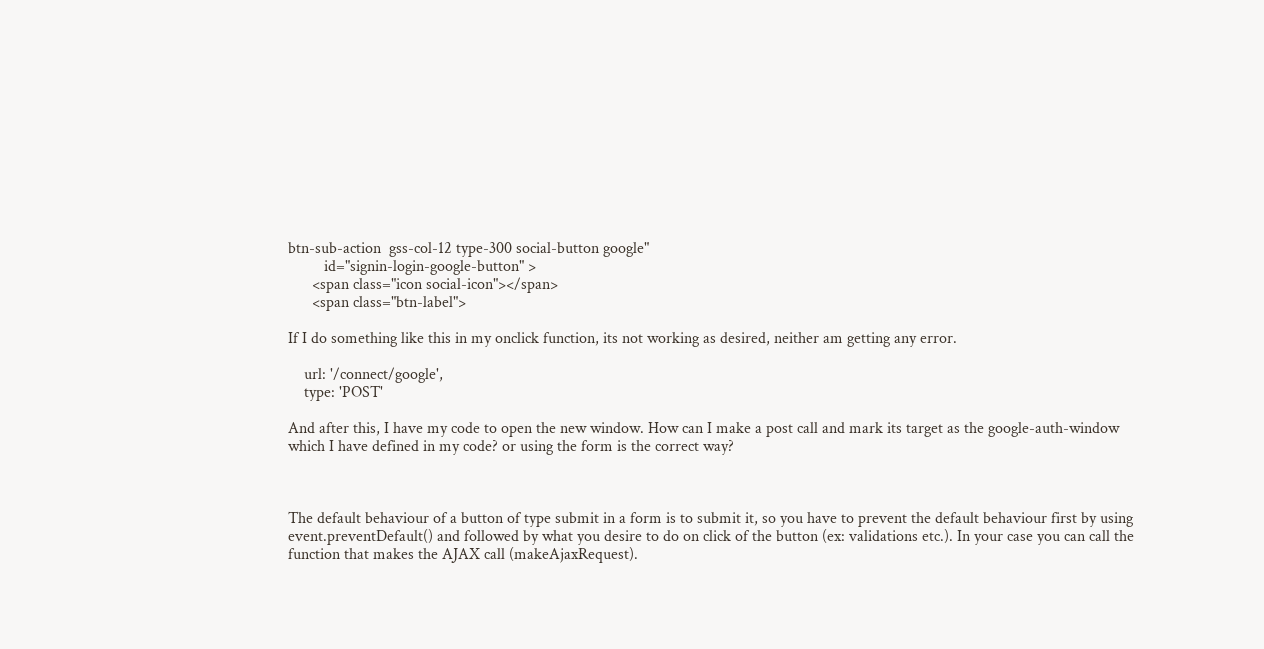btn-sub-action  gss-col-12 type-300 social-button google"
         id="signin-login-google-button" >
      <span class="icon social-icon"></span>
      <span class="btn-label">

If I do something like this in my onclick function, its not working as desired, neither am getting any error.

    url: '/connect/google',
    type: 'POST'

And after this, I have my code to open the new window. How can I make a post call and mark its target as the google-auth-window which I have defined in my code? or using the form is the correct way?



The default behaviour of a button of type submit in a form is to submit it, so you have to prevent the default behaviour first by using event.preventDefault() and followed by what you desire to do on click of the button (ex: validations etc.). In your case you can call the function that makes the AJAX call (makeAjaxRequest).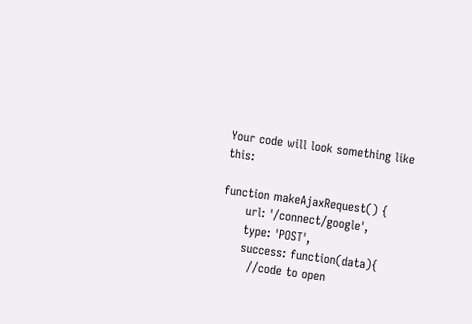Your code will look something like this:

function makeAjaxRequest() {
      url: '/connect/google',
      type: 'POST',
      success: function(data){
        //code to open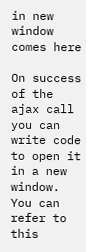in new window comes here

On success of the ajax call you can write code to open it in a new window. You can refer to this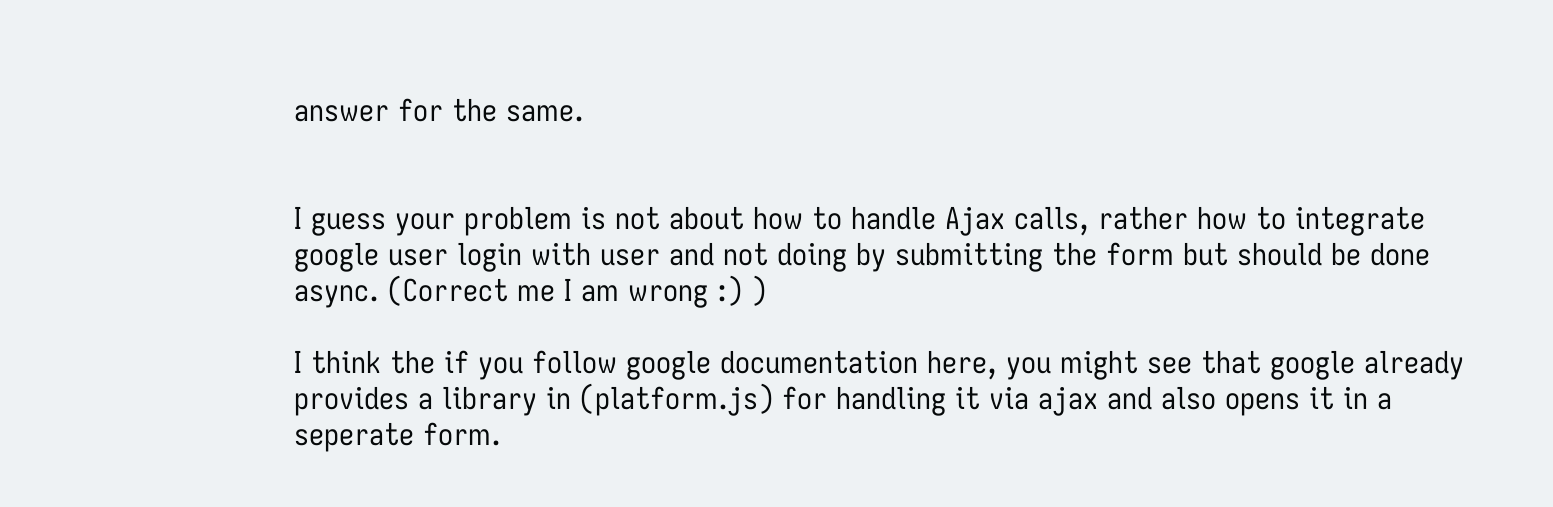answer for the same.


I guess your problem is not about how to handle Ajax calls, rather how to integrate google user login with user and not doing by submitting the form but should be done async. (Correct me I am wrong :) )

I think the if you follow google documentation here, you might see that google already provides a library in (platform.js) for handling it via ajax and also opens it in a seperate form.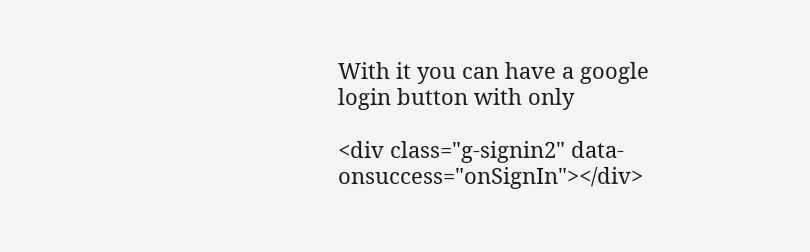With it you can have a google login button with only

<div class="g-signin2" data-onsuccess="onSignIn"></div>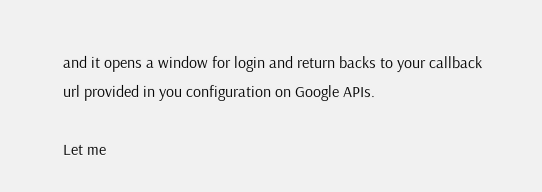and it opens a window for login and return backs to your callback url provided in you configuration on Google APIs.

Let me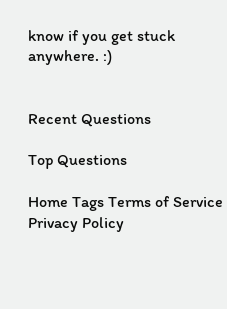know if you get stuck anywhere. :)


Recent Questions

Top Questions

Home Tags Terms of Service Privacy Policy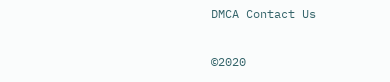DMCA Contact Us

©2020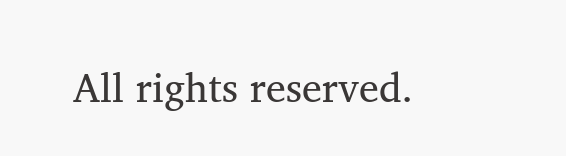All rights reserved.